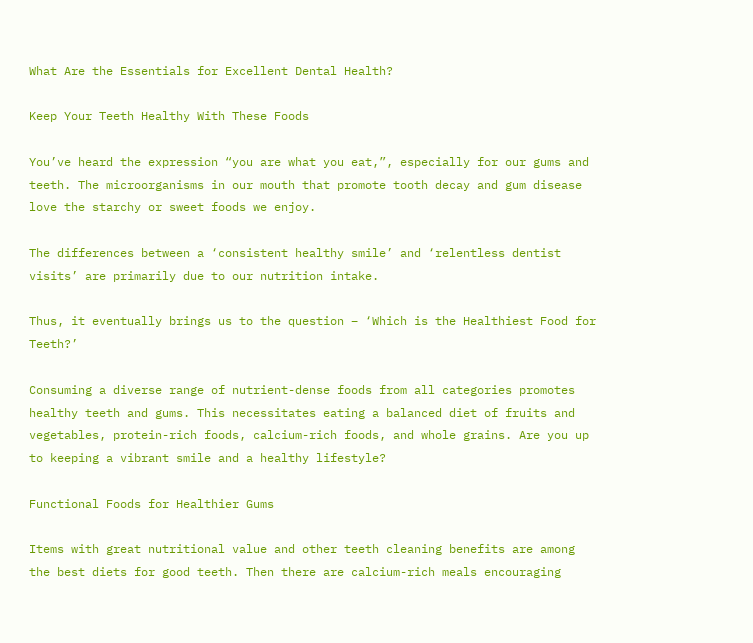What Are the Essentials for Excellent Dental Health?

Keep Your Teeth Healthy With These Foods

You’ve heard the expression “you are what you eat,”, especially for our gums and teeth. The microorganisms in our mouth that promote tooth decay and gum disease love the starchy or sweet foods we enjoy.

The differences between a ‘consistent healthy smile’ and ‘relentless dentist visits’ are primarily due to our nutrition intake.

Thus, it eventually brings us to the question – ‘Which is the Healthiest Food for Teeth?’

Consuming a diverse range of nutrient-dense foods from all categories promotes healthy teeth and gums. This necessitates eating a balanced diet of fruits and vegetables, protein-rich foods, calcium-rich foods, and whole grains. Are you up to keeping a vibrant smile and a healthy lifestyle?

Functional Foods for Healthier Gums

Items with great nutritional value and other teeth cleaning benefits are among the best diets for good teeth. Then there are calcium-rich meals encouraging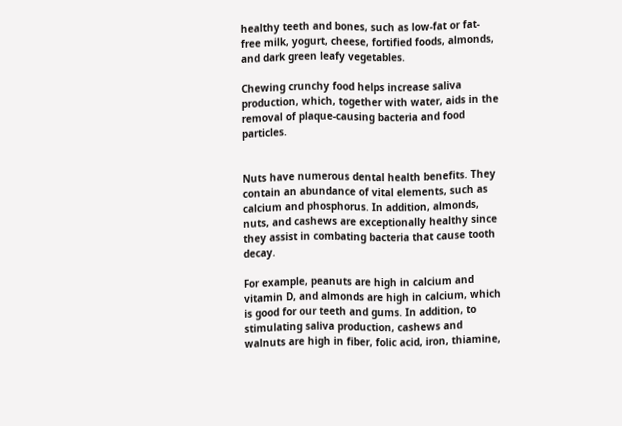healthy teeth and bones, such as low-fat or fat-free milk, yogurt, cheese, fortified foods, almonds, and dark green leafy vegetables.

Chewing crunchy food helps increase saliva production, which, together with water, aids in the removal of plaque-causing bacteria and food particles.


Nuts have numerous dental health benefits. They contain an abundance of vital elements, such as calcium and phosphorus. In addition, almonds, nuts, and cashews are exceptionally healthy since they assist in combating bacteria that cause tooth decay.

For example, peanuts are high in calcium and vitamin D, and almonds are high in calcium, which is good for our teeth and gums. In addition, to stimulating saliva production, cashews and walnuts are high in fiber, folic acid, iron, thiamine,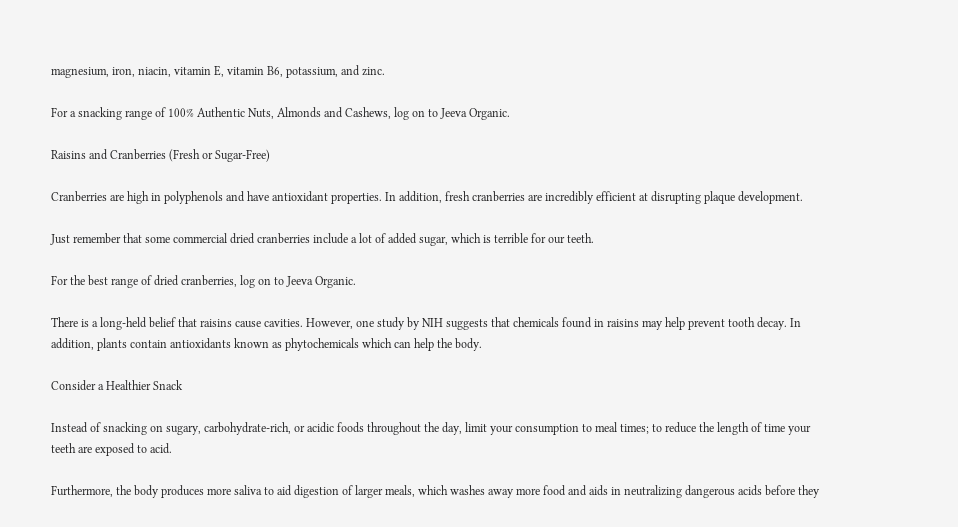magnesium, iron, niacin, vitamin E, vitamin B6, potassium, and zinc.

For a snacking range of 100% Authentic Nuts, Almonds and Cashews, log on to Jeeva Organic.

Raisins and Cranberries (Fresh or Sugar-Free)

Cranberries are high in polyphenols and have antioxidant properties. In addition, fresh cranberries are incredibly efficient at disrupting plaque development.

Just remember that some commercial dried cranberries include a lot of added sugar, which is terrible for our teeth.

For the best range of dried cranberries, log on to Jeeva Organic.

There is a long-held belief that raisins cause cavities. However, one study by NIH suggests that chemicals found in raisins may help prevent tooth decay. In addition, plants contain antioxidants known as phytochemicals which can help the body.

Consider a Healthier Snack

Instead of snacking on sugary, carbohydrate-rich, or acidic foods throughout the day, limit your consumption to meal times; to reduce the length of time your teeth are exposed to acid.

Furthermore, the body produces more saliva to aid digestion of larger meals, which washes away more food and aids in neutralizing dangerous acids before they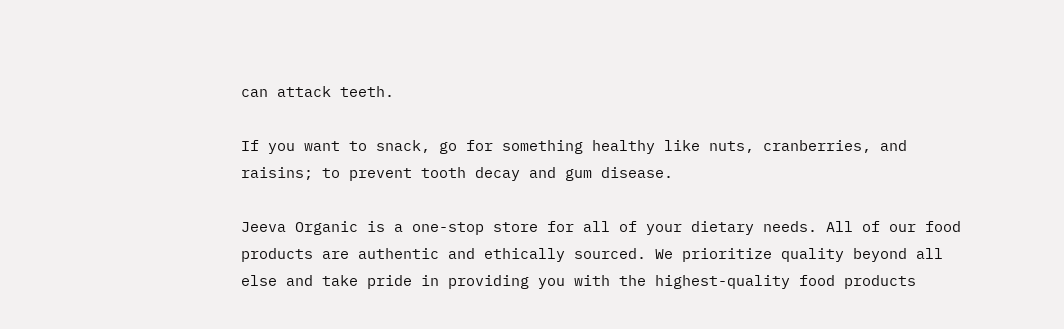can attack teeth.

If you want to snack, go for something healthy like nuts, cranberries, and raisins; to prevent tooth decay and gum disease.

Jeeva Organic is a one-stop store for all of your dietary needs. All of our food products are authentic and ethically sourced. We prioritize quality beyond all else and take pride in providing you with the highest-quality food products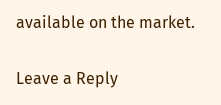available on the market.

Leave a Reply